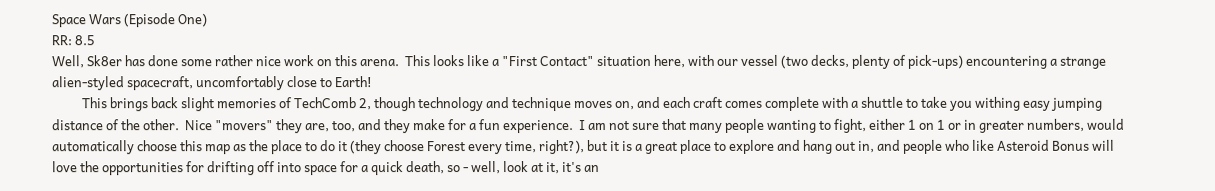Space Wars (Episode One)
RR: 8.5
Well, Sk8er has done some rather nice work on this arena.  This looks like a "First Contact" situation here, with our vessel (two decks, plenty of pick-ups) encountering a strange alien-styled spacecraft, uncomfortably close to Earth!
          This brings back slight memories of TechComb 2, though technology and technique moves on, and each craft comes complete with a shuttle to take you withing easy jumping distance of the other.  Nice "movers" they are, too, and they make for a fun experience.  I am not sure that many people wanting to fight, either 1 on 1 or in greater numbers, would automatically choose this map as the place to do it (they choose Forest every time, right?), but it is a great place to explore and hang out in, and people who like Asteroid Bonus will love the opportunities for drifting off into space for a quick death, so - well, look at it, it's an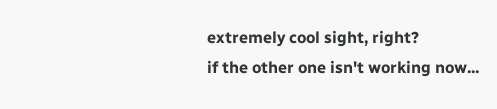extremely cool sight, right?
if the other one isn't working now...